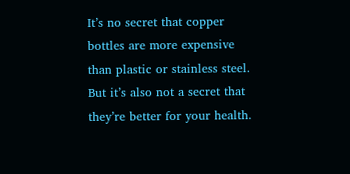It’s no secret that copper bottles are more expensive than plastic or stainless steel. But it’s also not a secret that they’re better for your health.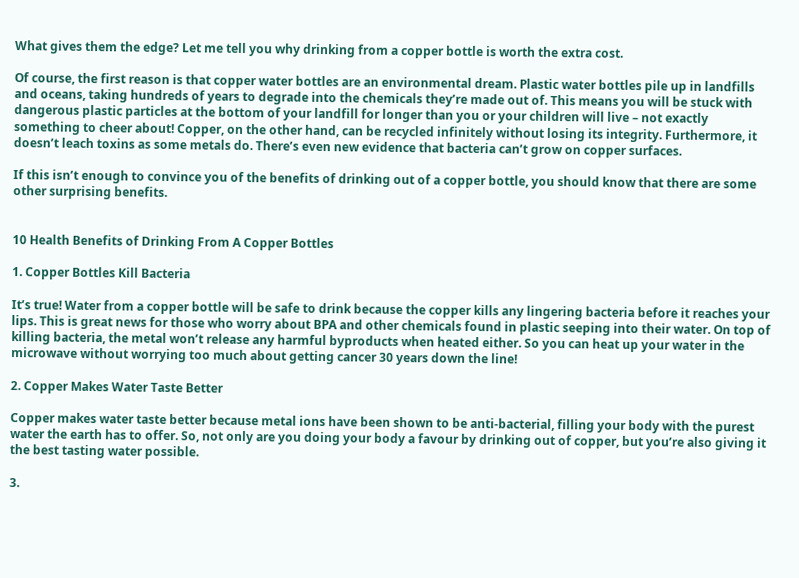What gives them the edge? Let me tell you why drinking from a copper bottle is worth the extra cost.

Of course, the first reason is that copper water bottles are an environmental dream. Plastic water bottles pile up in landfills and oceans, taking hundreds of years to degrade into the chemicals they’re made out of. This means you will be stuck with dangerous plastic particles at the bottom of your landfill for longer than you or your children will live – not exactly something to cheer about! Copper, on the other hand, can be recycled infinitely without losing its integrity. Furthermore, it doesn’t leach toxins as some metals do. There’s even new evidence that bacteria can’t grow on copper surfaces.

If this isn’t enough to convince you of the benefits of drinking out of a copper bottle, you should know that there are some other surprising benefits.


10 Health Benefits of Drinking From A Copper Bottles

1. Copper Bottles Kill Bacteria

It’s true! Water from a copper bottle will be safe to drink because the copper kills any lingering bacteria before it reaches your lips. This is great news for those who worry about BPA and other chemicals found in plastic seeping into their water. On top of killing bacteria, the metal won’t release any harmful byproducts when heated either. So you can heat up your water in the microwave without worrying too much about getting cancer 30 years down the line!

2. Copper Makes Water Taste Better

Copper makes water taste better because metal ions have been shown to be anti-bacterial, filling your body with the purest water the earth has to offer. So, not only are you doing your body a favour by drinking out of copper, but you’re also giving it the best tasting water possible.

3.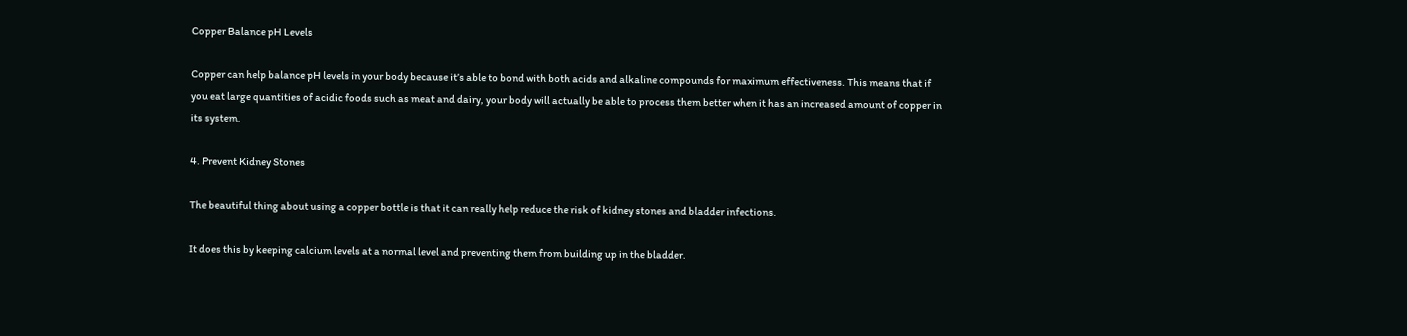Copper Balance pH Levels

Copper can help balance pH levels in your body because it’s able to bond with both acids and alkaline compounds for maximum effectiveness. This means that if you eat large quantities of acidic foods such as meat and dairy, your body will actually be able to process them better when it has an increased amount of copper in its system.

4. Prevent Kidney Stones

The beautiful thing about using a copper bottle is that it can really help reduce the risk of kidney stones and bladder infections.

It does this by keeping calcium levels at a normal level and preventing them from building up in the bladder.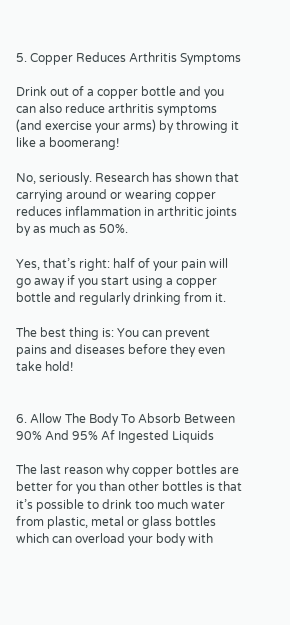5. Copper Reduces Arthritis Symptoms

Drink out of a copper bottle and you can also reduce arthritis symptoms (and exercise your arms) by throwing it like a boomerang!

No, seriously. Research has shown that carrying around or wearing copper reduces inflammation in arthritic joints by as much as 50%.

Yes, that’s right: half of your pain will go away if you start using a copper bottle and regularly drinking from it.

The best thing is: You can prevent pains and diseases before they even take hold!


6. Allow The Body To Absorb Between 90% And 95% Af Ingested Liquids

The last reason why copper bottles are better for you than other bottles is that it’s possible to drink too much water from plastic, metal or glass bottles which can overload your body with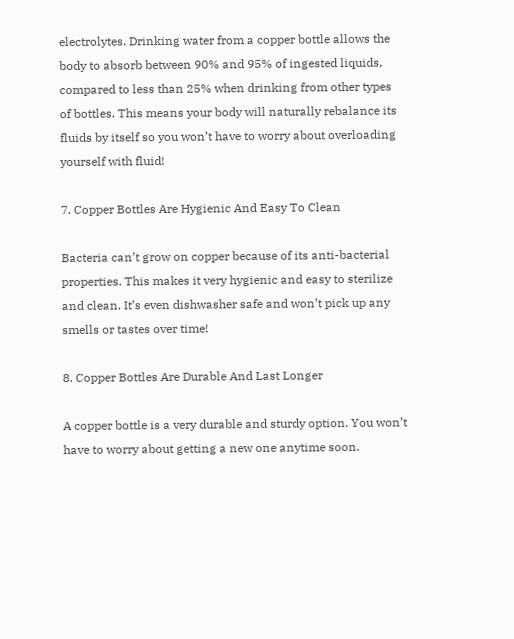electrolytes. Drinking water from a copper bottle allows the body to absorb between 90% and 95% of ingested liquids, compared to less than 25% when drinking from other types of bottles. This means your body will naturally rebalance its fluids by itself so you won’t have to worry about overloading yourself with fluid!

7. Copper Bottles Are Hygienic And Easy To Clean

Bacteria can’t grow on copper because of its anti-bacterial properties. This makes it very hygienic and easy to sterilize and clean. It’s even dishwasher safe and won’t pick up any smells or tastes over time!

8. Copper Bottles Are Durable And Last Longer

A copper bottle is a very durable and sturdy option. You won’t have to worry about getting a new one anytime soon.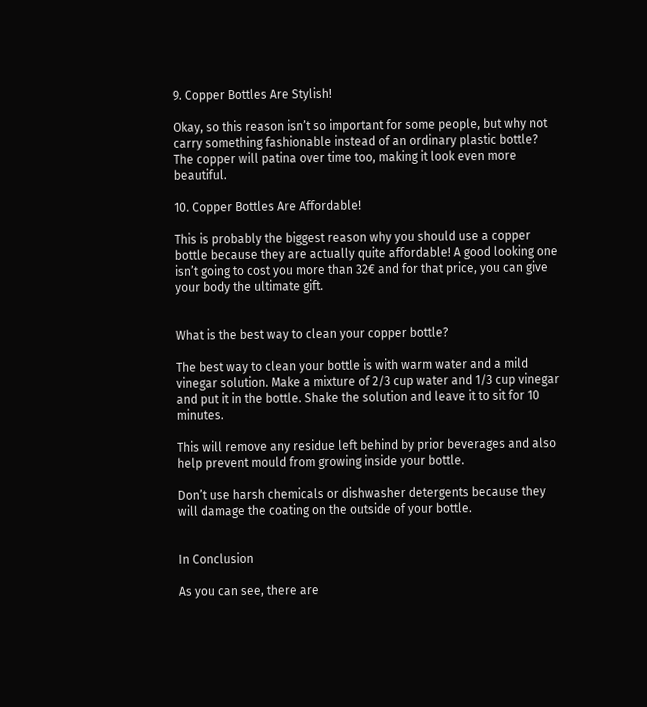9. Copper Bottles Are Stylish!

Okay, so this reason isn’t so important for some people, but why not carry something fashionable instead of an ordinary plastic bottle? The copper will patina over time too, making it look even more beautiful.

10. Copper Bottles Are Affordable!

This is probably the biggest reason why you should use a copper bottle because they are actually quite affordable! A good looking one isn’t going to cost you more than 32€ and for that price, you can give your body the ultimate gift.


What is the best way to clean your copper bottle?

The best way to clean your bottle is with warm water and a mild vinegar solution. Make a mixture of 2/3 cup water and 1/3 cup vinegar and put it in the bottle. Shake the solution and leave it to sit for 10 minutes.

This will remove any residue left behind by prior beverages and also help prevent mould from growing inside your bottle.

Don’t use harsh chemicals or dishwasher detergents because they will damage the coating on the outside of your bottle.


In Conclusion

As you can see, there are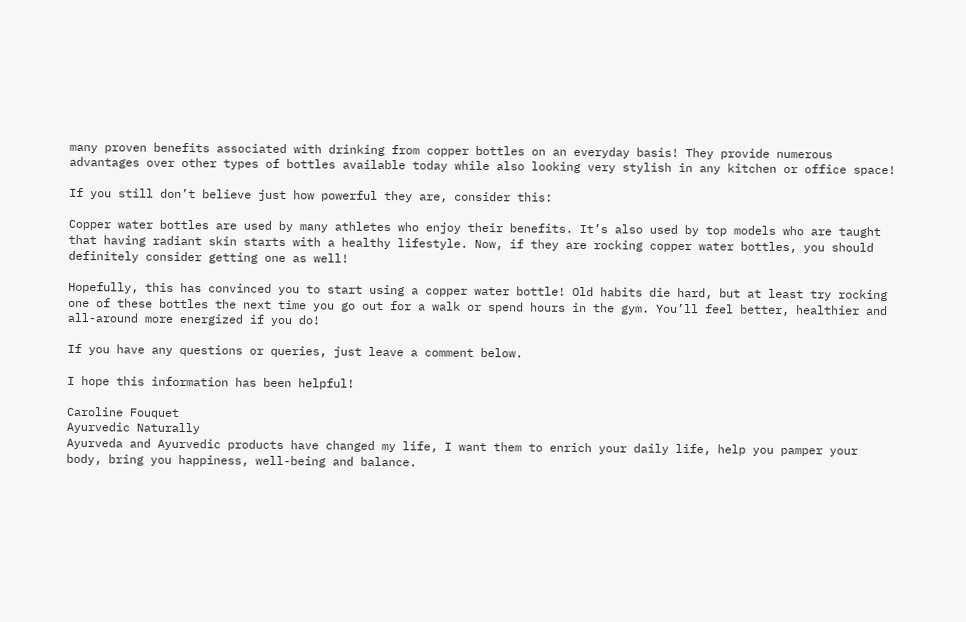many proven benefits associated with drinking from copper bottles on an everyday basis! They provide numerous advantages over other types of bottles available today while also looking very stylish in any kitchen or office space!

If you still don’t believe just how powerful they are, consider this:

Copper water bottles are used by many athletes who enjoy their benefits. It’s also used by top models who are taught that having radiant skin starts with a healthy lifestyle. Now, if they are rocking copper water bottles, you should definitely consider getting one as well!

Hopefully, this has convinced you to start using a copper water bottle! Old habits die hard, but at least try rocking one of these bottles the next time you go out for a walk or spend hours in the gym. You’ll feel better, healthier and all-around more energized if you do!

If you have any questions or queries, just leave a comment below.

I hope this information has been helpful!

Caroline Fouquet
Ayurvedic Naturally
Ayurveda and Ayurvedic products have changed my life, I want them to enrich your daily life, help you pamper your body, bring you happiness, well-being and balance.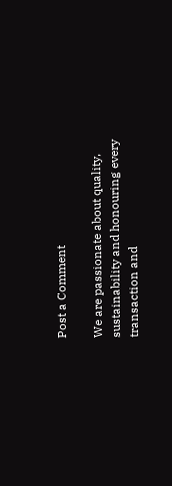Post a Comment

We are passionate about quality, sustainability and honouring every transaction and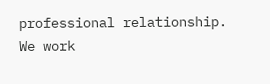professional relationship. We work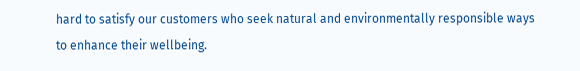hard to satisfy our customers who seek natural and environmentally responsible ways to enhance their wellbeing.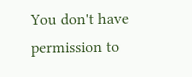You don't have permission to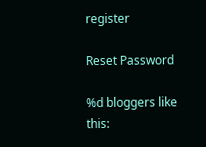register

Reset Password

%d bloggers like this: